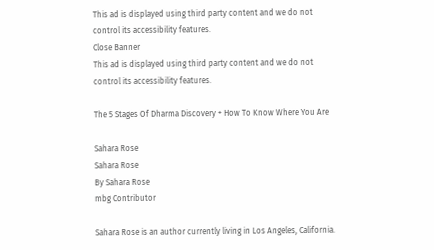This ad is displayed using third party content and we do not control its accessibility features.
Close Banner
This ad is displayed using third party content and we do not control its accessibility features.

The 5 Stages Of Dharma Discovery + How To Know Where You Are

Sahara Rose
Sahara Rose
By Sahara Rose
mbg Contributor

Sahara Rose is an author currently living in Los Angeles, California.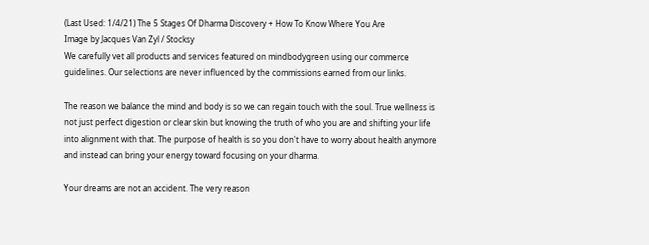(Last Used: 1/4/21) The 5 Stages Of Dharma Discovery + How To Know Where You Are
Image by Jacques Van Zyl / Stocksy
We carefully vet all products and services featured on mindbodygreen using our commerce guidelines. Our selections are never influenced by the commissions earned from our links.

The reason we balance the mind and body is so we can regain touch with the soul. True wellness is not just perfect digestion or clear skin but knowing the truth of who you are and shifting your life into alignment with that. The purpose of health is so you don't have to worry about health anymore and instead can bring your energy toward focusing on your dharma.

Your dreams are not an accident. The very reason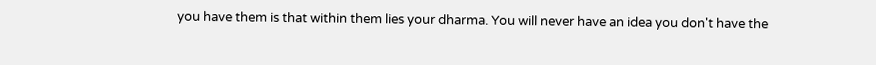you have them is that within them lies your dharma. You will never have an idea you don't have the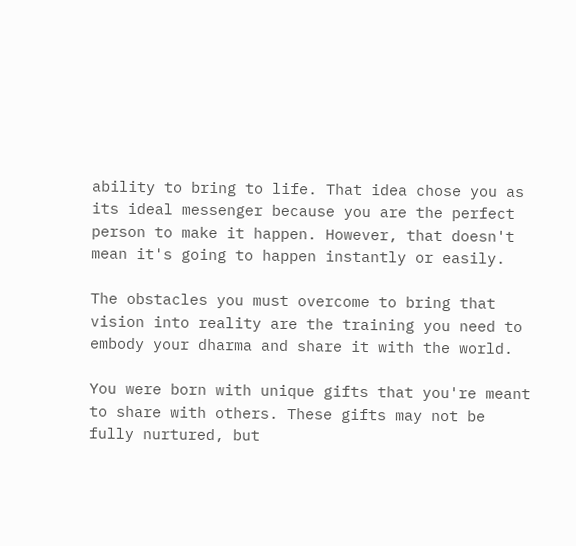ability to bring to life. That idea chose you as its ideal messenger because you are the perfect person to make it happen. However, that doesn't mean it's going to happen instantly or easily.

The obstacles you must overcome to bring that vision into reality are the training you need to embody your dharma and share it with the world.

You were born with unique gifts that you're meant to share with others. These gifts may not be fully nurtured, but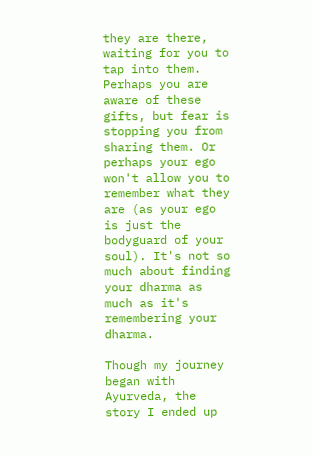they are there, waiting for you to tap into them. Perhaps you are aware of these gifts, but fear is stopping you from sharing them. Or perhaps your ego won't allow you to remember what they are (as your ego is just the bodyguard of your soul). It's not so much about finding your dharma as much as it's remembering your dharma.

Though my journey began with Ayurveda, the story I ended up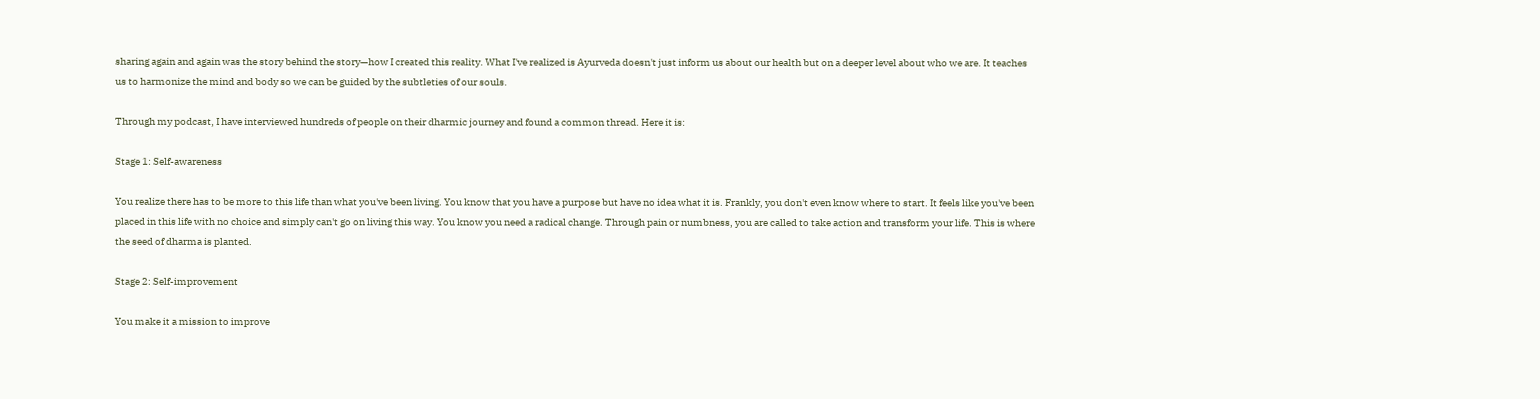sharing again and again was the story behind the story—how I created this reality. What I've realized is Ayurveda doesn't just inform us about our health but on a deeper level about who we are. It teaches us to harmonize the mind and body so we can be guided by the subtleties of our souls.

Through my podcast, I have interviewed hundreds of people on their dharmic journey and found a common thread. Here it is:

Stage 1: Self-awareness

You realize there has to be more to this life than what you've been living. You know that you have a purpose but have no idea what it is. Frankly, you don't even know where to start. It feels like you've been placed in this life with no choice and simply can't go on living this way. You know you need a radical change. Through pain or numbness, you are called to take action and transform your life. This is where the seed of dharma is planted.

Stage 2: Self-improvement

You make it a mission to improve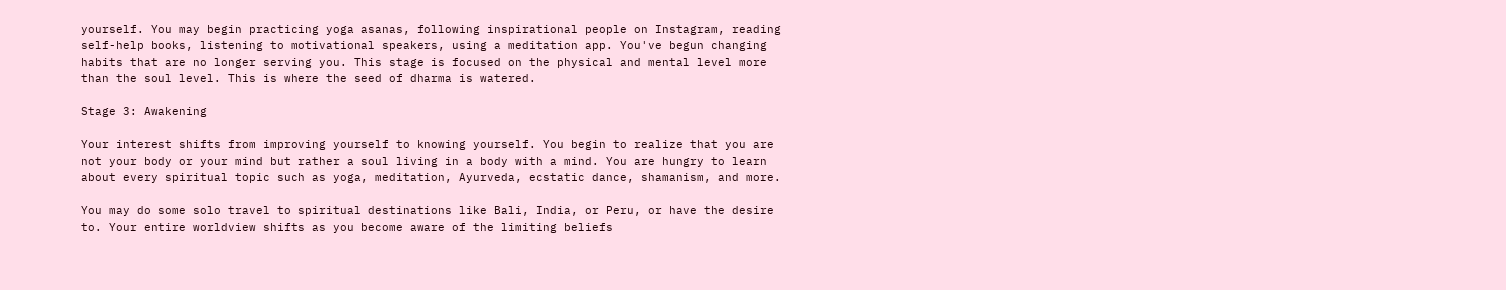yourself. You may begin practicing yoga asanas, following inspirational people on Instagram, reading self-help books, listening to motivational speakers, using a meditation app. You've begun changing habits that are no longer serving you. This stage is focused on the physical and mental level more than the soul level. This is where the seed of dharma is watered.

Stage 3: Awakening

Your interest shifts from improving yourself to knowing yourself. You begin to realize that you are not your body or your mind but rather a soul living in a body with a mind. You are hungry to learn about every spiritual topic such as yoga, meditation, Ayurveda, ecstatic dance, shamanism, and more.

You may do some solo travel to spiritual destinations like Bali, India, or Peru, or have the desire to. Your entire worldview shifts as you become aware of the limiting beliefs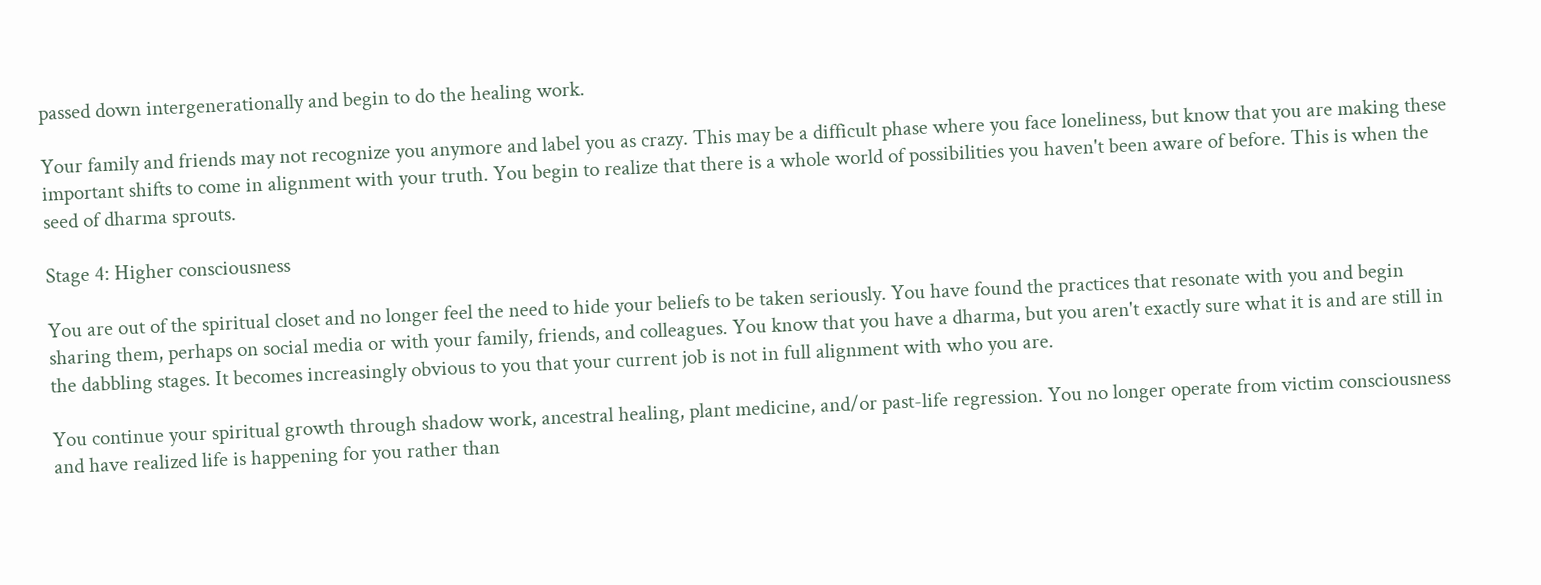passed down intergenerationally and begin to do the healing work.

Your family and friends may not recognize you anymore and label you as crazy. This may be a difficult phase where you face loneliness, but know that you are making these important shifts to come in alignment with your truth. You begin to realize that there is a whole world of possibilities you haven't been aware of before. This is when the seed of dharma sprouts.

Stage 4: Higher consciousness

You are out of the spiritual closet and no longer feel the need to hide your beliefs to be taken seriously. You have found the practices that resonate with you and begin sharing them, perhaps on social media or with your family, friends, and colleagues. You know that you have a dharma, but you aren't exactly sure what it is and are still in the dabbling stages. It becomes increasingly obvious to you that your current job is not in full alignment with who you are.

You continue your spiritual growth through shadow work, ancestral healing, plant medicine, and/or past-life regression. You no longer operate from victim consciousness and have realized life is happening for you rather than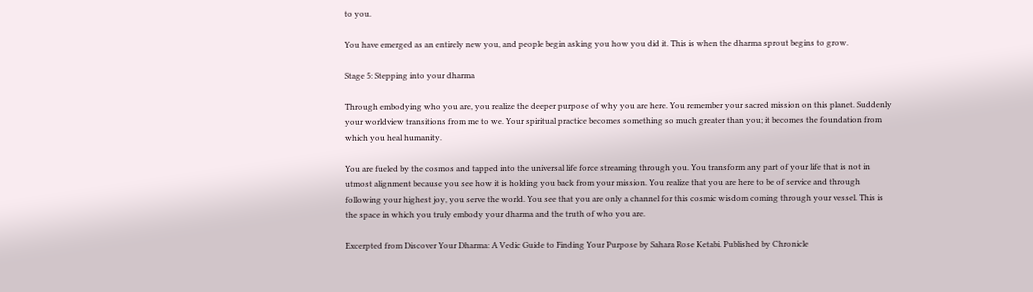to you.

You have emerged as an entirely new you, and people begin asking you how you did it. This is when the dharma sprout begins to grow.

Stage 5: Stepping into your dharma

Through embodying who you are, you realize the deeper purpose of why you are here. You remember your sacred mission on this planet. Suddenly your worldview transitions from me to we. Your spiritual practice becomes something so much greater than you; it becomes the foundation from which you heal humanity.

You are fueled by the cosmos and tapped into the universal life force streaming through you. You transform any part of your life that is not in utmost alignment because you see how it is holding you back from your mission. You realize that you are here to be of service and through following your highest joy, you serve the world. You see that you are only a channel for this cosmic wisdom coming through your vessel. This is the space in which you truly embody your dharma and the truth of who you are.

Excerpted from Discover Your Dharma: A Vedic Guide to Finding Your Purpose by Sahara Rose Ketabi. Published by Chronicle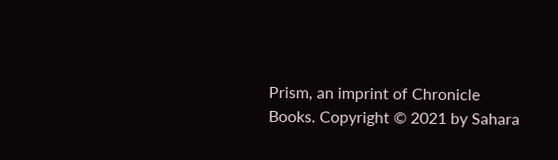Prism, an imprint of Chronicle Books. Copyright © 2021 by Sahara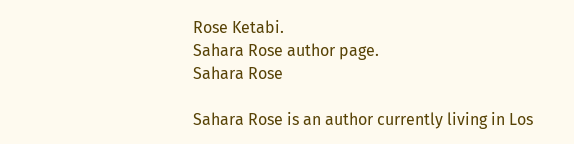Rose Ketabi.
Sahara Rose author page.
Sahara Rose

Sahara Rose is an author currently living in Los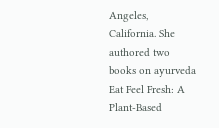Angeles, California. She authored two books on ayurveda Eat Feel Fresh: A Plant-Based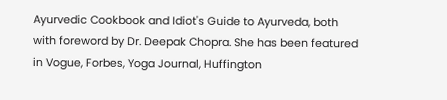Ayurvedic Cookbook and Idiot's Guide to Ayurveda, both with foreword by Dr. Deepak Chopra. She has been featured in Vogue, Forbes, Yoga Journal, Huffington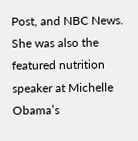Post, and NBC News. She was also the featured nutrition speaker at Michelle Obama’s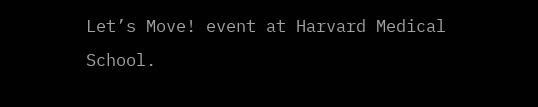Let’s Move! event at Harvard Medical School.